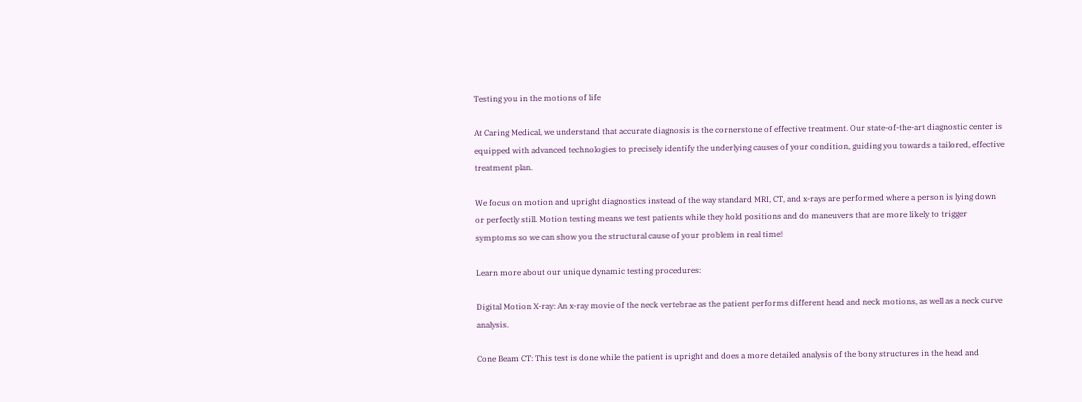Testing you in the motions of life

At Caring Medical, we understand that accurate diagnosis is the cornerstone of effective treatment. Our state-of-the-art diagnostic center is equipped with advanced technologies to precisely identify the underlying causes of your condition, guiding you towards a tailored, effective treatment plan.

We focus on motion and upright diagnostics instead of the way standard MRI, CT, and x-rays are performed where a person is lying down or perfectly still. Motion testing means we test patients while they hold positions and do maneuvers that are more likely to trigger symptoms so we can show you the structural cause of your problem in real time!

Learn more about our unique dynamic testing procedures:

Digital Motion X-ray: An x-ray movie of the neck vertebrae as the patient performs different head and neck motions, as well as a neck curve analysis.

Cone Beam CT: This test is done while the patient is upright and does a more detailed analysis of the bony structures in the head and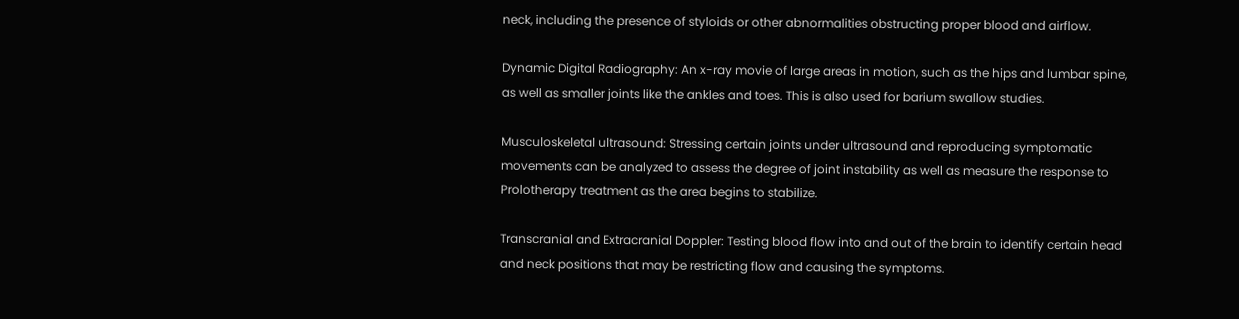neck, including the presence of styloids or other abnormalities obstructing proper blood and airflow.

Dynamic Digital Radiography: An x-ray movie of large areas in motion, such as the hips and lumbar spine, as well as smaller joints like the ankles and toes. This is also used for barium swallow studies.

Musculoskeletal ultrasound: Stressing certain joints under ultrasound and reproducing symptomatic movements can be analyzed to assess the degree of joint instability as well as measure the response to Prolotherapy treatment as the area begins to stabilize.

Transcranial and Extracranial Doppler: Testing blood flow into and out of the brain to identify certain head and neck positions that may be restricting flow and causing the symptoms.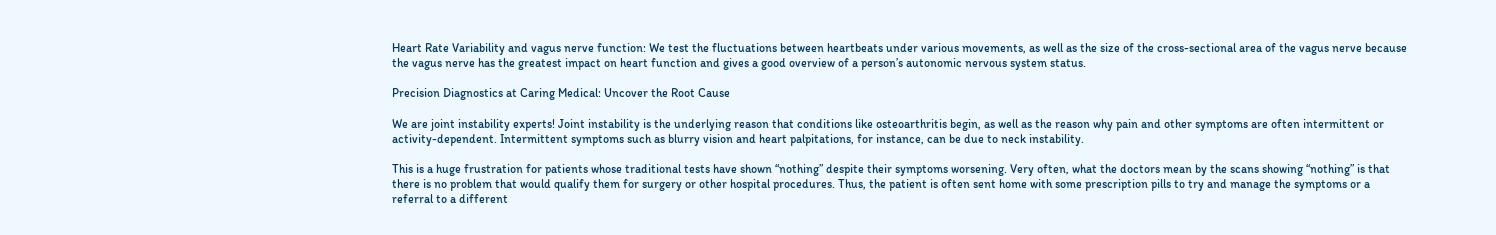Heart Rate Variability and vagus nerve function: We test the fluctuations between heartbeats under various movements, as well as the size of the cross-sectional area of the vagus nerve because the vagus nerve has the greatest impact on heart function and gives a good overview of a person’s autonomic nervous system status.

Precision Diagnostics at Caring Medical: Uncover the Root Cause

We are joint instability experts! Joint instability is the underlying reason that conditions like osteoarthritis begin, as well as the reason why pain and other symptoms are often intermittent or activity-dependent. Intermittent symptoms such as blurry vision and heart palpitations, for instance, can be due to neck instability.

This is a huge frustration for patients whose traditional tests have shown “nothing” despite their symptoms worsening. Very often, what the doctors mean by the scans showing “nothing” is that there is no problem that would qualify them for surgery or other hospital procedures. Thus, the patient is often sent home with some prescription pills to try and manage the symptoms or a referral to a different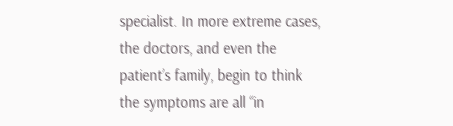specialist. In more extreme cases, the doctors, and even the patient’s family, begin to think the symptoms are all “in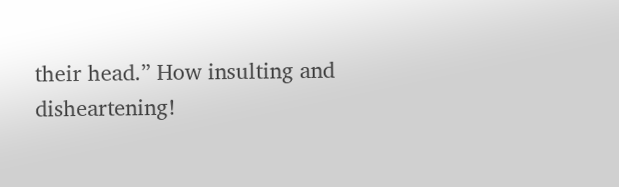their head.” How insulting and disheartening!